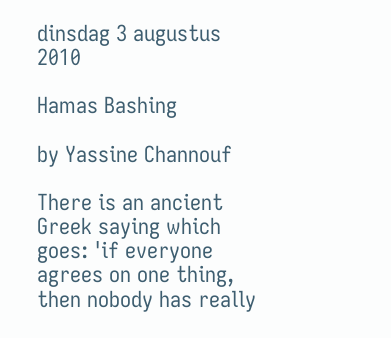dinsdag 3 augustus 2010

Hamas Bashing

by Yassine Channouf

There is an ancient Greek saying which goes: 'if everyone agrees on one thing, then nobody has really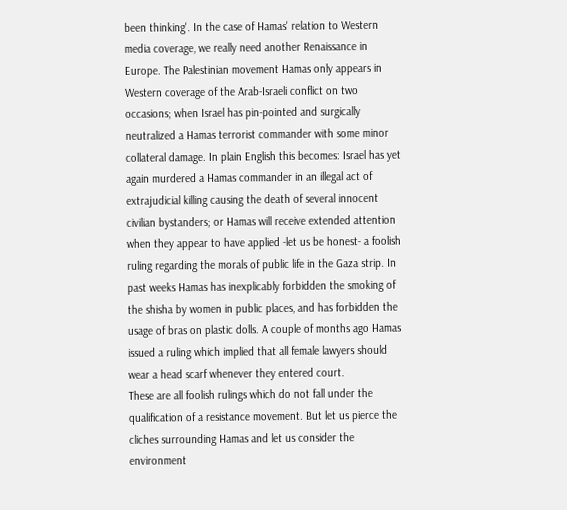been thinking'. In the case of Hamas' relation to Western media coverage, we really need another Renaissance in Europe. The Palestinian movement Hamas only appears in Western coverage of the Arab-Israeli conflict on two occasions; when Israel has pin-pointed and surgically neutralized a Hamas terrorist commander with some minor collateral damage. In plain English this becomes: Israel has yet again murdered a Hamas commander in an illegal act of extrajudicial killing causing the death of several innocent civilian bystanders; or Hamas will receive extended attention when they appear to have applied -let us be honest- a foolish ruling regarding the morals of public life in the Gaza strip. In past weeks Hamas has inexplicably forbidden the smoking of the shisha by women in public places, and has forbidden the usage of bras on plastic dolls. A couple of months ago Hamas issued a ruling which implied that all female lawyers should wear a head scarf whenever they entered court.
These are all foolish rulings which do not fall under the qualification of a resistance movement. But let us pierce the cliches surrounding Hamas and let us consider the environment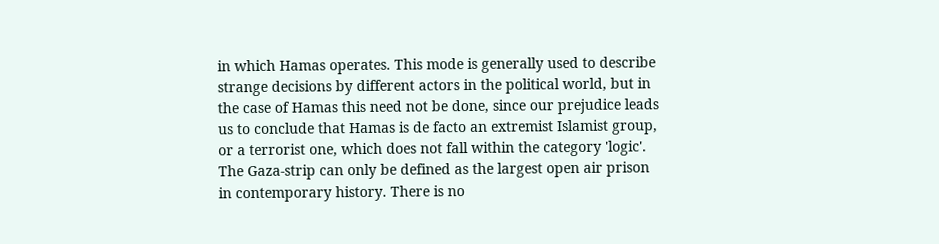in which Hamas operates. This mode is generally used to describe strange decisions by different actors in the political world, but in the case of Hamas this need not be done, since our prejudice leads us to conclude that Hamas is de facto an extremist Islamist group, or a terrorist one, which does not fall within the category 'logic'.
The Gaza-strip can only be defined as the largest open air prison in contemporary history. There is no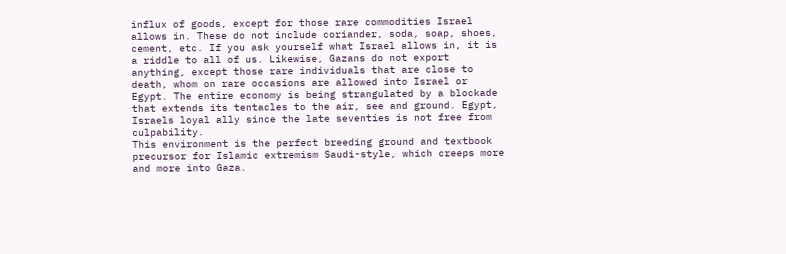influx of goods, except for those rare commodities Israel allows in. These do not include coriander, soda, soap, shoes, cement, etc. If you ask yourself what Israel allows in, it is a riddle to all of us. Likewise, Gazans do not export anything, except those rare individuals that are close to death, whom on rare occasions are allowed into Israel or Egypt. The entire economy is being strangulated by a blockade that extends its tentacles to the air, see and ground. Egypt, Israels loyal ally since the late seventies is not free from culpability.
This environment is the perfect breeding ground and textbook precursor for Islamic extremism Saudi-style, which creeps more and more into Gaza.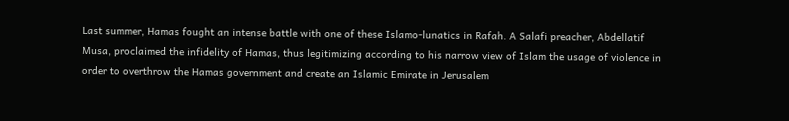Last summer, Hamas fought an intense battle with one of these Islamo-lunatics in Rafah. A Salafi preacher, Abdellatif Musa, proclaimed the infidelity of Hamas, thus legitimizing according to his narrow view of Islam the usage of violence in order to overthrow the Hamas government and create an Islamic Emirate in Jerusalem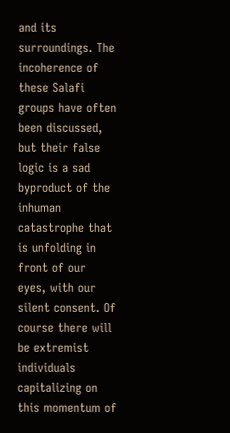and its surroundings. The incoherence of these Salafi groups have often been discussed, but their false logic is a sad byproduct of the inhuman catastrophe that is unfolding in front of our eyes, with our silent consent. Of course there will be extremist individuals capitalizing on this momentum of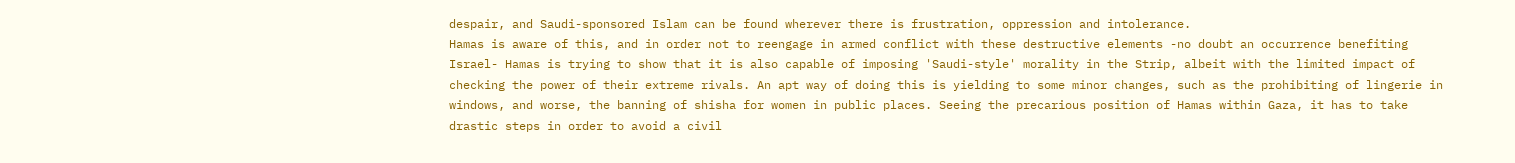despair, and Saudi-sponsored Islam can be found wherever there is frustration, oppression and intolerance.
Hamas is aware of this, and in order not to reengage in armed conflict with these destructive elements -no doubt an occurrence benefiting Israel- Hamas is trying to show that it is also capable of imposing 'Saudi-style' morality in the Strip, albeit with the limited impact of checking the power of their extreme rivals. An apt way of doing this is yielding to some minor changes, such as the prohibiting of lingerie in windows, and worse, the banning of shisha for women in public places. Seeing the precarious position of Hamas within Gaza, it has to take drastic steps in order to avoid a civil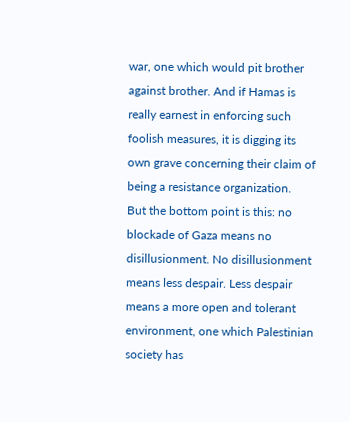war, one which would pit brother against brother. And if Hamas is really earnest in enforcing such foolish measures, it is digging its own grave concerning their claim of being a resistance organization.
But the bottom point is this: no blockade of Gaza means no disillusionment. No disillusionment means less despair. Less despair means a more open and tolerant environment, one which Palestinian society has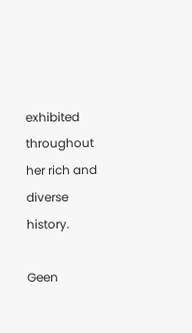exhibited throughout her rich and diverse history.

Geen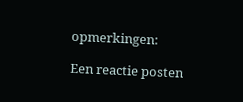opmerkingen:

Een reactie posten